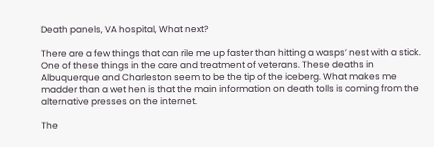Death panels, VA hospital, What next?

There are a few things that can rile me up faster than hitting a wasps’ nest with a stick. One of these things in the care and treatment of veterans. These deaths in Albuquerque and Charleston seem to be the tip of the iceberg. What makes me madder than a wet hen is that the main information on death tolls is coming from the alternative presses on the internet.

The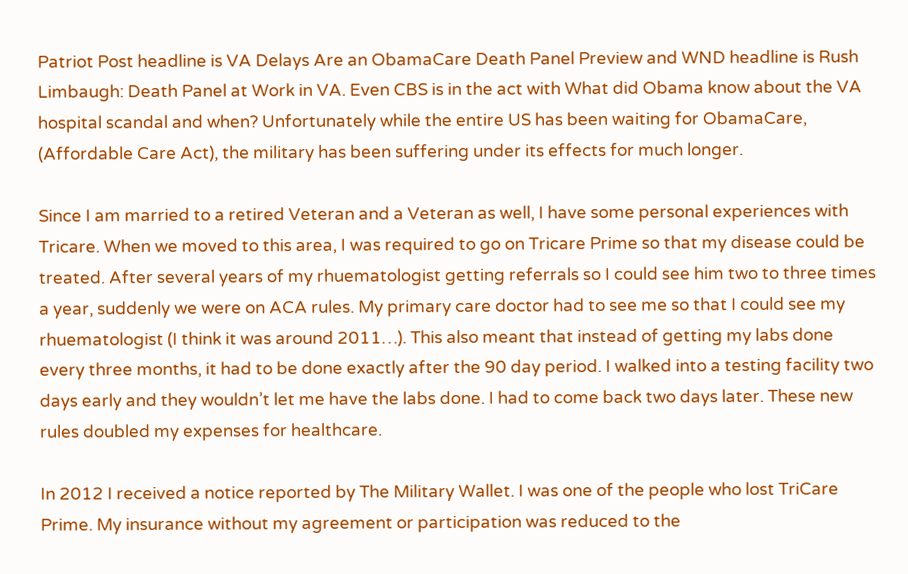Patriot Post headline is VA Delays Are an ObamaCare Death Panel Preview and WND headline is Rush Limbaugh: Death Panel at Work in VA. Even CBS is in the act with What did Obama know about the VA hospital scandal and when? Unfortunately while the entire US has been waiting for ObamaCare, (Affordable Care Act), the military has been suffering under its effects for much longer.

Since I am married to a retired Veteran and a Veteran as well, I have some personal experiences with Tricare. When we moved to this area, I was required to go on Tricare Prime so that my disease could be treated. After several years of my rhuematologist getting referrals so I could see him two to three times a year, suddenly we were on ACA rules. My primary care doctor had to see me so that I could see my rhuematologist (I think it was around 2011…). This also meant that instead of getting my labs done every three months, it had to be done exactly after the 90 day period. I walked into a testing facility two days early and they wouldn’t let me have the labs done. I had to come back two days later. These new rules doubled my expenses for healthcare.

In 2012 I received a notice reported by The Military Wallet. I was one of the people who lost TriCare Prime. My insurance without my agreement or participation was reduced to the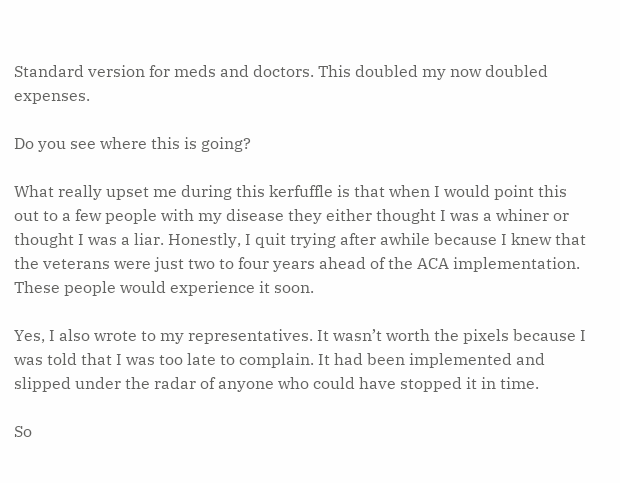Standard version for meds and doctors. This doubled my now doubled expenses.

Do you see where this is going?

What really upset me during this kerfuffle is that when I would point this out to a few people with my disease they either thought I was a whiner or thought I was a liar. Honestly, I quit trying after awhile because I knew that the veterans were just two to four years ahead of the ACA implementation. These people would experience it soon.

Yes, I also wrote to my representatives. It wasn’t worth the pixels because I was told that I was too late to complain. It had been implemented and slipped under the radar of anyone who could have stopped it in time.

So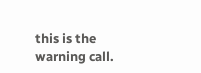this is the warning call.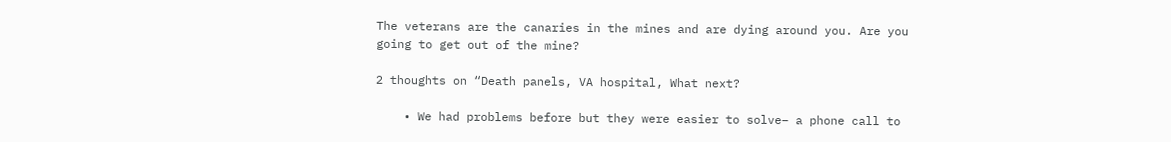The veterans are the canaries in the mines and are dying around you. Are you going to get out of the mine?

2 thoughts on “Death panels, VA hospital, What next?

    • We had problems before but they were easier to solve– a phone call to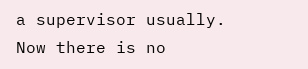a supervisor usually. Now there is no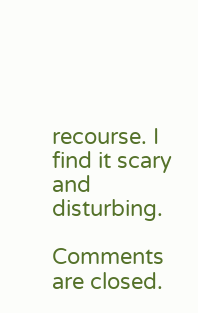recourse. I find it scary and disturbing.

Comments are closed.